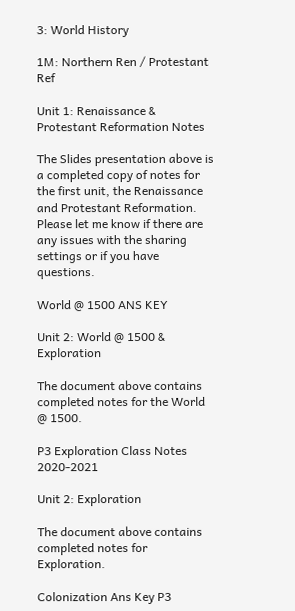3: World History

1M: Northern Ren / Protestant Ref

Unit 1: Renaissance & Protestant Reformation Notes

The Slides presentation above is a completed copy of notes for the first unit, the Renaissance and Protestant Reformation. Please let me know if there are any issues with the sharing settings or if you have questions.

World @ 1500 ANS KEY

Unit 2: World @ 1500 & Exploration

The document above contains completed notes for the World @ 1500.

P3 Exploration Class Notes 2020-2021

Unit 2: Exploration

The document above contains completed notes for Exploration.

Colonization Ans Key P3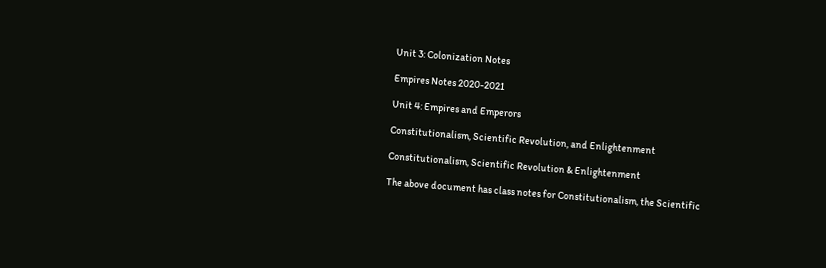Unit 3: Colonization Notes

Empires Notes 2020-2021

Unit 4: Empires and Emperors

Constitutionalism, Scientific Revolution, and Enlightenment

Constitutionalism, Scientific Revolution & Enlightenment

The above document has class notes for Constitutionalism, the Scientific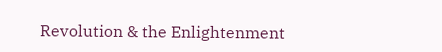Revolution & the Enlightenment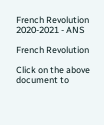French Revolution 2020-2021 - ANS

French Revolution

Click on the above document to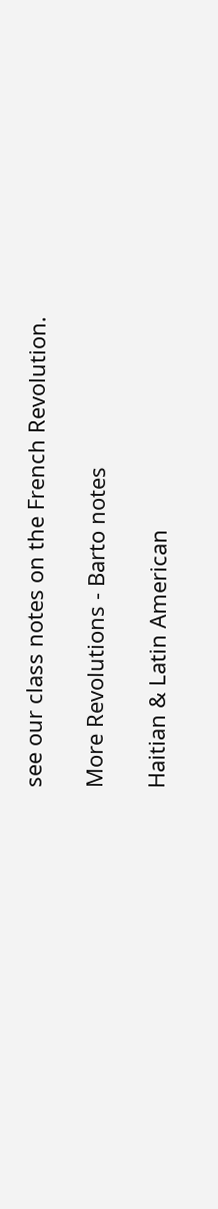see our class notes on the French Revolution.

More Revolutions - Barto notes

Haitian & Latin American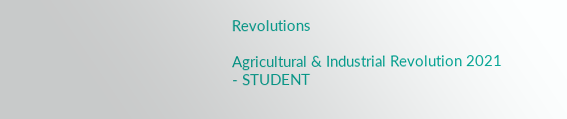Revolutions

Agricultural & Industrial Revolution 2021 - STUDENT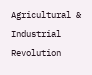Agricultural & Industrial Revolution